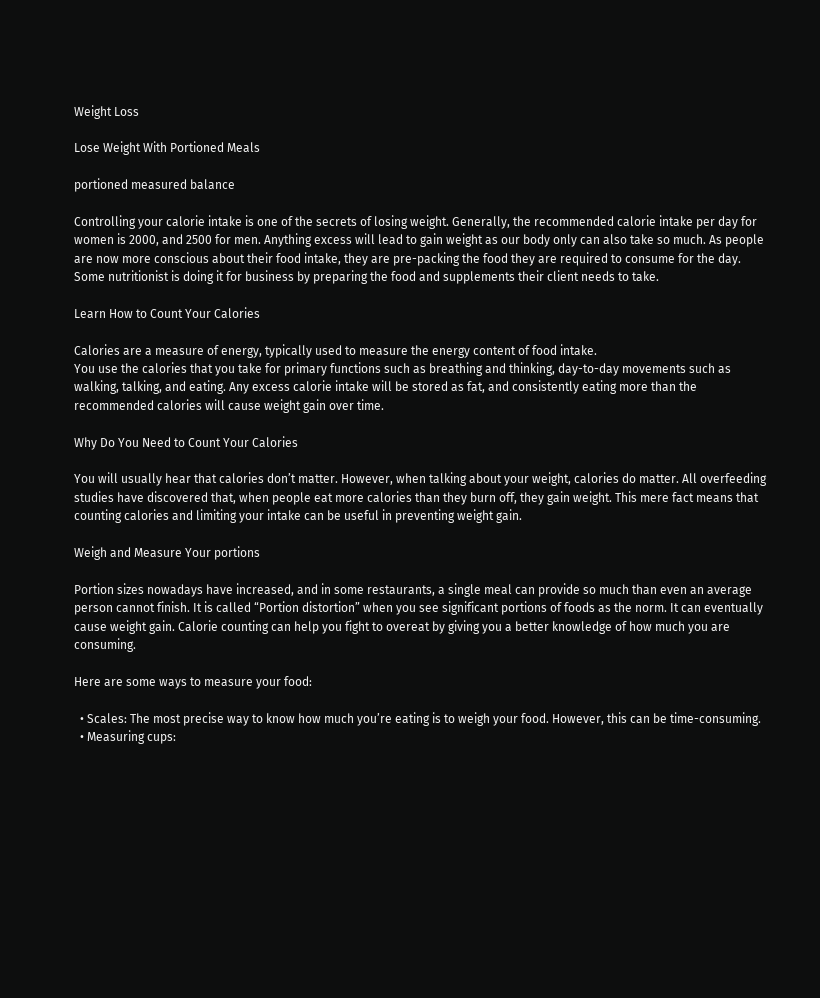Weight Loss

Lose Weight With Portioned Meals

portioned measured balance

Controlling your calorie intake is one of the secrets of losing weight. Generally, the recommended calorie intake per day for women is 2000, and 2500 for men. Anything excess will lead to gain weight as our body only can also take so much. As people are now more conscious about their food intake, they are pre-packing the food they are required to consume for the day. Some nutritionist is doing it for business by preparing the food and supplements their client needs to take.

Learn How to Count Your Calories

Calories are a measure of energy, typically used to measure the energy content of food intake.
You use the calories that you take for primary functions such as breathing and thinking, day-to-day movements such as walking, talking, and eating. Any excess calorie intake will be stored as fat, and consistently eating more than the recommended calories will cause weight gain over time.

Why Do You Need to Count Your Calories

You will usually hear that calories don’t matter. However, when talking about your weight, calories do matter. All overfeeding studies have discovered that, when people eat more calories than they burn off, they gain weight. This mere fact means that counting calories and limiting your intake can be useful in preventing weight gain.

Weigh and Measure Your portions

Portion sizes nowadays have increased, and in some restaurants, a single meal can provide so much than even an average person cannot finish. It is called “Portion distortion” when you see significant portions of foods as the norm. It can eventually cause weight gain. Calorie counting can help you fight to overeat by giving you a better knowledge of how much you are consuming.

Here are some ways to measure your food:

  • Scales: The most precise way to know how much you’re eating is to weigh your food. However, this can be time-consuming.
  • Measuring cups: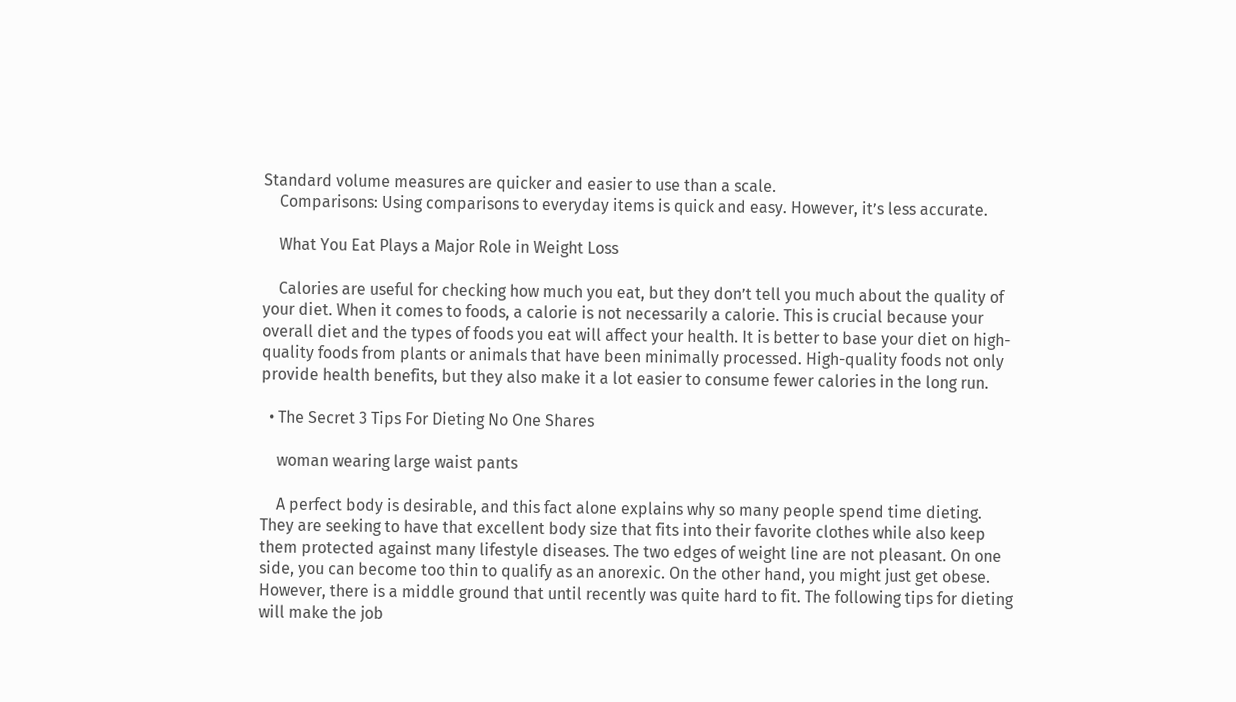Standard volume measures are quicker and easier to use than a scale.
    Comparisons: Using comparisons to everyday items is quick and easy. However, it’s less accurate.

    What You Eat Plays a Major Role in Weight Loss

    Calories are useful for checking how much you eat, but they don’t tell you much about the quality of your diet. When it comes to foods, a calorie is not necessarily a calorie. This is crucial because your overall diet and the types of foods you eat will affect your health. It is better to base your diet on high-quality foods from plants or animals that have been minimally processed. High-quality foods not only provide health benefits, but they also make it a lot easier to consume fewer calories in the long run.

  • The Secret 3 Tips For Dieting No One Shares

    woman wearing large waist pants

    A perfect body is desirable, and this fact alone explains why so many people spend time dieting. They are seeking to have that excellent body size that fits into their favorite clothes while also keep them protected against many lifestyle diseases. The two edges of weight line are not pleasant. On one side, you can become too thin to qualify as an anorexic. On the other hand, you might just get obese. However, there is a middle ground that until recently was quite hard to fit. The following tips for dieting will make the job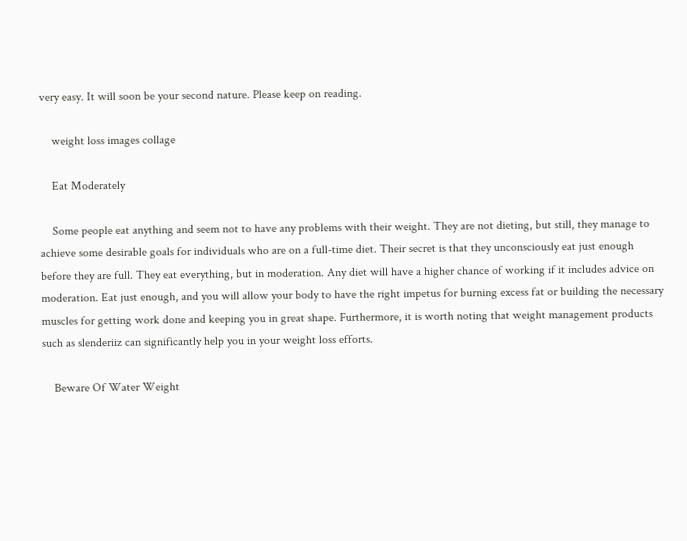very easy. It will soon be your second nature. Please keep on reading.

    weight loss images collage

    Eat Moderately

    Some people eat anything and seem not to have any problems with their weight. They are not dieting, but still, they manage to achieve some desirable goals for individuals who are on a full-time diet. Their secret is that they unconsciously eat just enough before they are full. They eat everything, but in moderation. Any diet will have a higher chance of working if it includes advice on moderation. Eat just enough, and you will allow your body to have the right impetus for burning excess fat or building the necessary muscles for getting work done and keeping you in great shape. Furthermore, it is worth noting that weight management products such as slenderiiz can significantly help you in your weight loss efforts.

    Beware Of Water Weight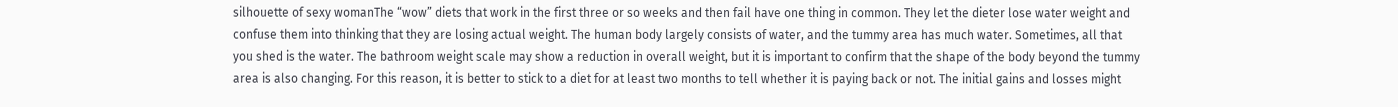silhouette of sexy womanThe “wow” diets that work in the first three or so weeks and then fail have one thing in common. They let the dieter lose water weight and confuse them into thinking that they are losing actual weight. The human body largely consists of water, and the tummy area has much water. Sometimes, all that you shed is the water. The bathroom weight scale may show a reduction in overall weight, but it is important to confirm that the shape of the body beyond the tummy area is also changing. For this reason, it is better to stick to a diet for at least two months to tell whether it is paying back or not. The initial gains and losses might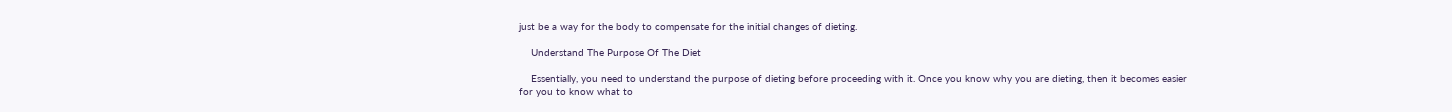just be a way for the body to compensate for the initial changes of dieting.

    Understand The Purpose Of The Diet

    Essentially, you need to understand the purpose of dieting before proceeding with it. Once you know why you are dieting, then it becomes easier for you to know what to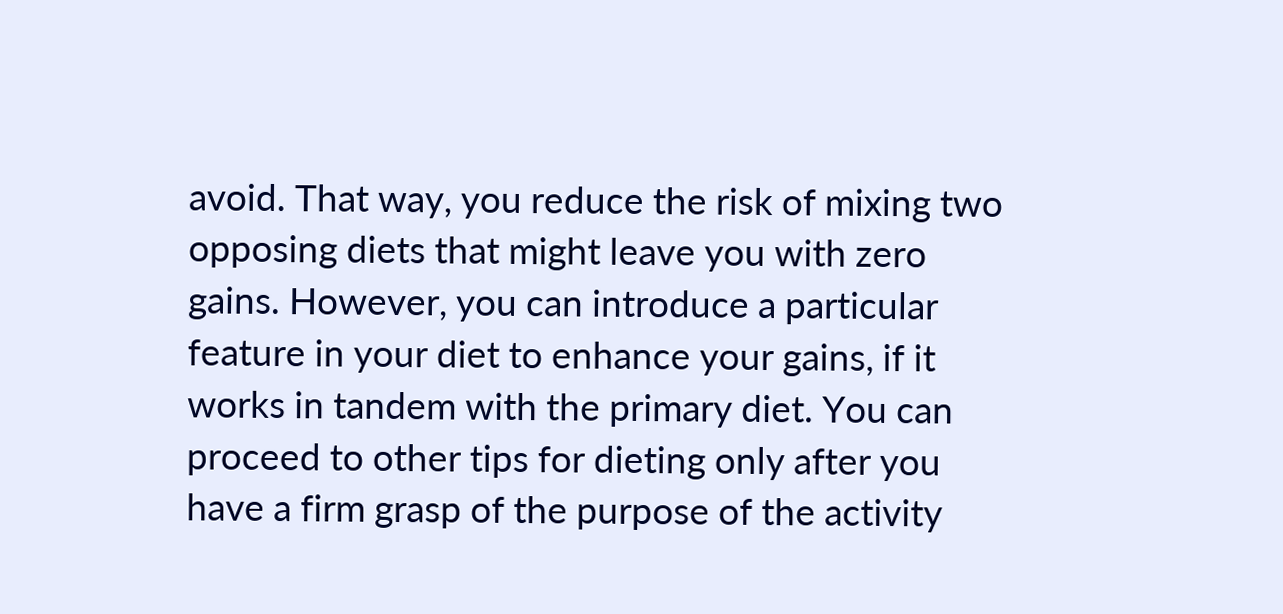avoid. That way, you reduce the risk of mixing two opposing diets that might leave you with zero gains. However, you can introduce a particular feature in your diet to enhance your gains, if it works in tandem with the primary diet. You can proceed to other tips for dieting only after you have a firm grasp of the purpose of the activity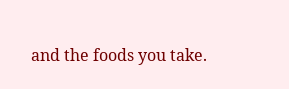and the foods you take.